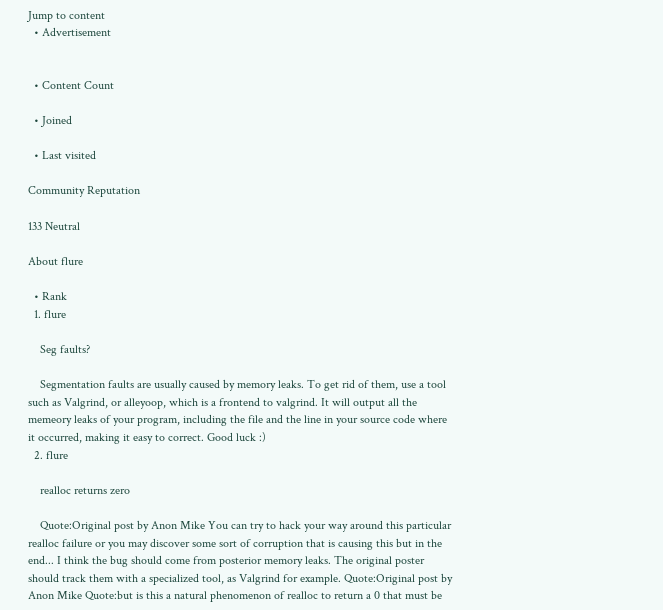Jump to content
  • Advertisement


  • Content Count

  • Joined

  • Last visited

Community Reputation

133 Neutral

About flure

  • Rank
  1. flure

    Seg faults?

    Segmentation faults are usually caused by memory leaks. To get rid of them, use a tool such as Valgrind, or alleyoop, which is a frontend to valgrind. It will output all the memeory leaks of your program, including the file and the line in your source code where it occurred, making it easy to correct. Good luck :)
  2. flure

    realloc returns zero

    Quote:Original post by Anon Mike You can try to hack your way around this particular realloc failure or you may discover some sort of corruption that is causing this but in the end... I think the bug should come from posterior memory leaks. The original poster should track them with a specialized tool, as Valgrind for example. Quote:Original post by Anon Mike Quote:but is this a natural phenomenon of realloc to return a 0 that must be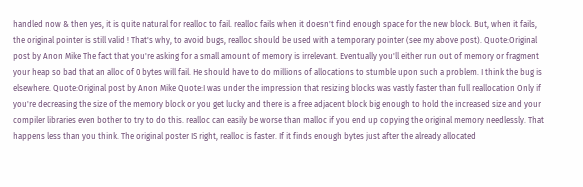handled now & then yes, it is quite natural for realloc to fail. realloc fails when it doesn't find enough space for the new block. But, when it fails, the original pointer is still valid ! That's why, to avoid bugs, realloc should be used with a temporary pointer (see my above post). Quote:Original post by Anon Mike The fact that you're asking for a small amount of memory is irrelevant. Eventually you'll either run out of memory or fragment your heap so bad that an alloc of 0 bytes will fail. He should have to do millions of allocations to stumble upon such a problem. I think the bug is elsewhere. Quote:Original post by Anon Mike Quote:I was under the impression that resizing blocks was vastly faster than full reallocation Only if you're decreasing the size of the memory block or you get lucky and there is a free adjacent block big enough to hold the increased size and your compiler libraries even bother to try to do this. realloc can easily be worse than malloc if you end up copying the original memory needlessly. That happens less than you think. The original poster IS right, realloc is faster. If it finds enough bytes just after the already allocated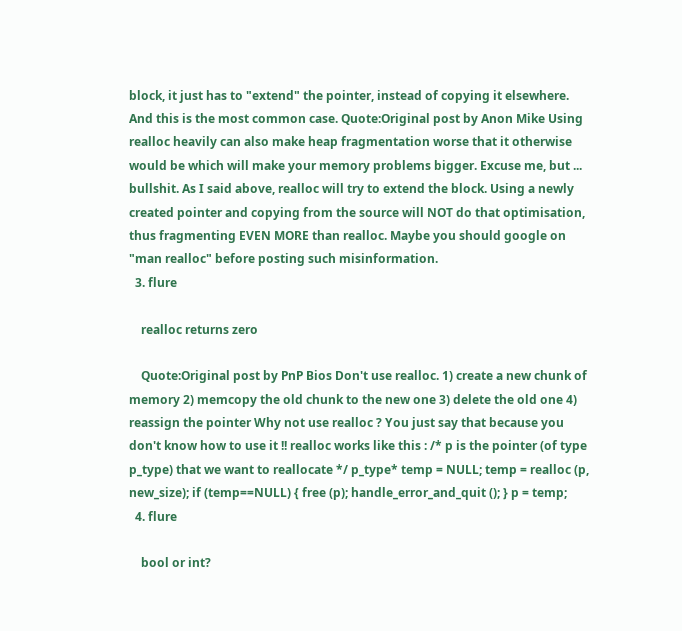block, it just has to "extend" the pointer, instead of copying it elsewhere. And this is the most common case. Quote:Original post by Anon Mike Using realloc heavily can also make heap fragmentation worse that it otherwise would be which will make your memory problems bigger. Excuse me, but ... bullshit. As I said above, realloc will try to extend the block. Using a newly created pointer and copying from the source will NOT do that optimisation, thus fragmenting EVEN MORE than realloc. Maybe you should google on "man realloc" before posting such misinformation.
  3. flure

    realloc returns zero

    Quote:Original post by PnP Bios Don't use realloc. 1) create a new chunk of memory 2) memcopy the old chunk to the new one 3) delete the old one 4) reassign the pointer Why not use realloc ? You just say that because you don't know how to use it !! realloc works like this : /* p is the pointer (of type p_type) that we want to reallocate */ p_type* temp = NULL; temp = realloc (p, new_size); if (temp==NULL) { free (p); handle_error_and_quit (); } p = temp;
  4. flure

    bool or int?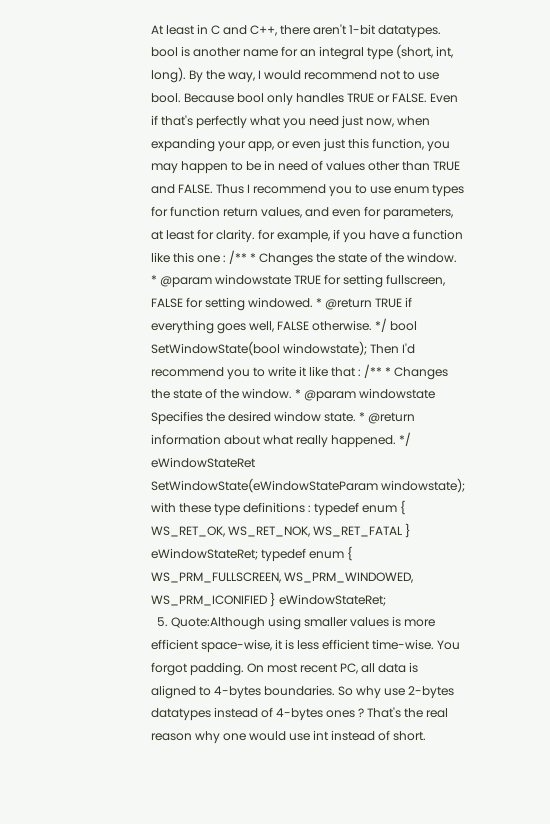At least in C and C++, there aren't 1-bit datatypes. bool is another name for an integral type (short, int, long). By the way, I would recommend not to use bool. Because bool only handles TRUE or FALSE. Even if that's perfectly what you need just now, when expanding your app, or even just this function, you may happen to be in need of values other than TRUE and FALSE. Thus I recommend you to use enum types for function return values, and even for parameters, at least for clarity. for example, if you have a function like this one : /** * Changes the state of the window. * @param windowstate TRUE for setting fullscreen, FALSE for setting windowed. * @return TRUE if everything goes well, FALSE otherwise. */ bool SetWindowState(bool windowstate); Then I'd recommend you to write it like that : /** * Changes the state of the window. * @param windowstate Specifies the desired window state. * @return information about what really happened. */ eWindowStateRet SetWindowState(eWindowStateParam windowstate); with these type definitions : typedef enum { WS_RET_OK, WS_RET_NOK, WS_RET_FATAL } eWindowStateRet; typedef enum { WS_PRM_FULLSCREEN, WS_PRM_WINDOWED, WS_PRM_ICONIFIED } eWindowStateRet;
  5. Quote:Although using smaller values is more efficient space-wise, it is less efficient time-wise. You forgot padding. On most recent PC, all data is aligned to 4-bytes boundaries. So why use 2-bytes datatypes instead of 4-bytes ones ? That's the real reason why one would use int instead of short.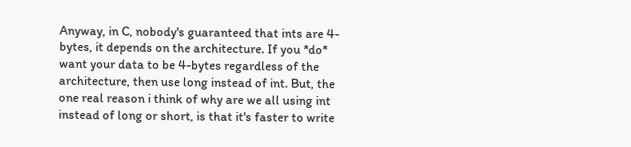Anyway, in C, nobody's guaranteed that ints are 4-bytes, it depends on the architecture. If you *do* want your data to be 4-bytes regardless of the architecture, then use long instead of int. But, the one real reason i think of why are we all using int instead of long or short, is that it's faster to write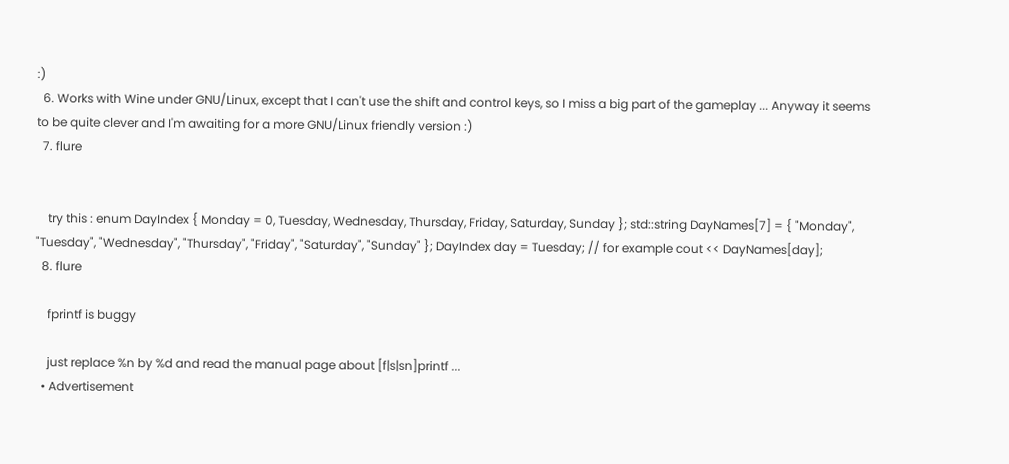:)
  6. Works with Wine under GNU/Linux, except that I can't use the shift and control keys, so I miss a big part of the gameplay ... Anyway it seems to be quite clever and I'm awaiting for a more GNU/Linux friendly version :)
  7. flure


    try this : enum DayIndex { Monday = 0, Tuesday, Wednesday, Thursday, Friday, Saturday, Sunday }; std::string DayNames[7] = { "Monday", "Tuesday", "Wednesday", "Thursday", "Friday", "Saturday", "Sunday" }; DayIndex day = Tuesday; // for example cout << DayNames[day];
  8. flure

    fprintf is buggy

    just replace %n by %d and read the manual page about [f|s|sn]printf ...
  • Advertisement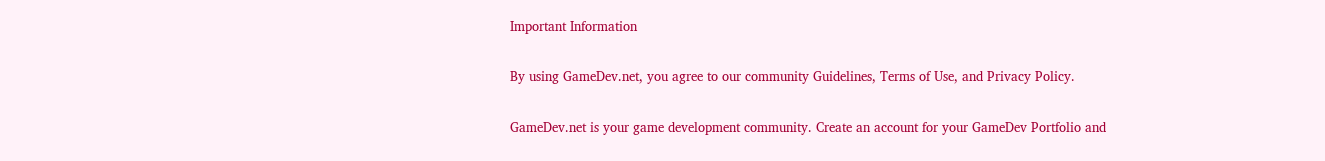Important Information

By using GameDev.net, you agree to our community Guidelines, Terms of Use, and Privacy Policy.

GameDev.net is your game development community. Create an account for your GameDev Portfolio and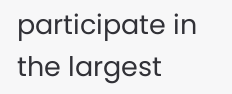participate in the largest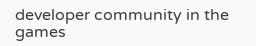developer community in the games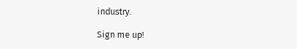industry.

Sign me up!